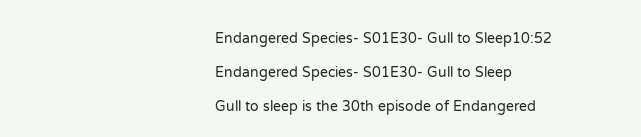Endangered Species- S01E30- Gull to Sleep10:52

Endangered Species- S01E30- Gull to Sleep

Gull to sleep is the 30th episode of Endangered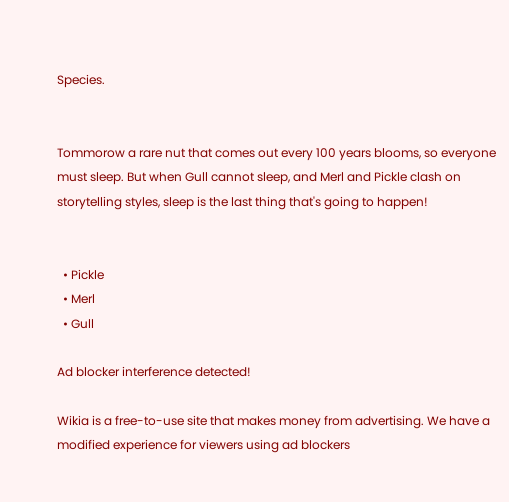Species.


Tommorow a rare nut that comes out every 100 years blooms, so everyone must sleep. But when Gull cannot sleep, and Merl and Pickle clash on storytelling styles, sleep is the last thing that's going to happen!


  • Pickle
  • Merl
  • Gull

Ad blocker interference detected!

Wikia is a free-to-use site that makes money from advertising. We have a modified experience for viewers using ad blockers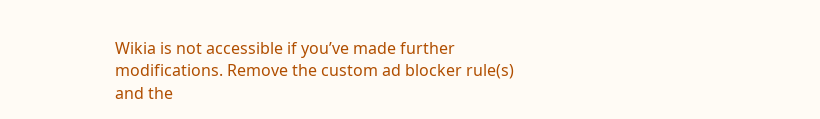Wikia is not accessible if you’ve made further modifications. Remove the custom ad blocker rule(s) and the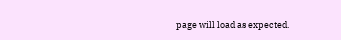page will load as expected.